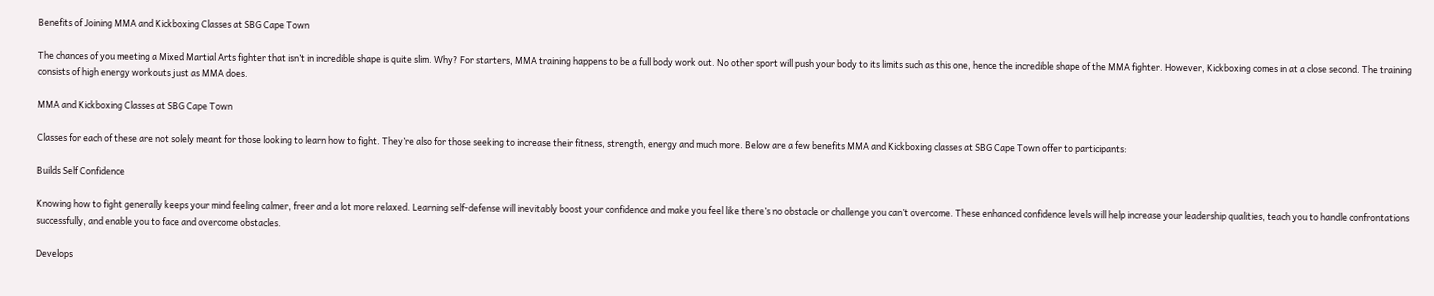Benefits of Joining MMA and Kickboxing Classes at SBG Cape Town

The chances of you meeting a Mixed Martial Arts fighter that isn’t in incredible shape is quite slim. Why? For starters, MMA training happens to be a full body work out. No other sport will push your body to its limits such as this one, hence the incredible shape of the MMA fighter. However, Kickboxing comes in at a close second. The training consists of high energy workouts just as MMA does.

MMA and Kickboxing Classes at SBG Cape Town

Classes for each of these are not solely meant for those looking to learn how to fight. They’re also for those seeking to increase their fitness, strength, energy and much more. Below are a few benefits MMA and Kickboxing classes at SBG Cape Town offer to participants:

Builds Self Confidence

Knowing how to fight generally keeps your mind feeling calmer, freer and a lot more relaxed. Learning self-defense will inevitably boost your confidence and make you feel like there’s no obstacle or challenge you can’t overcome. These enhanced confidence levels will help increase your leadership qualities, teach you to handle confrontations successfully, and enable you to face and overcome obstacles.

Develops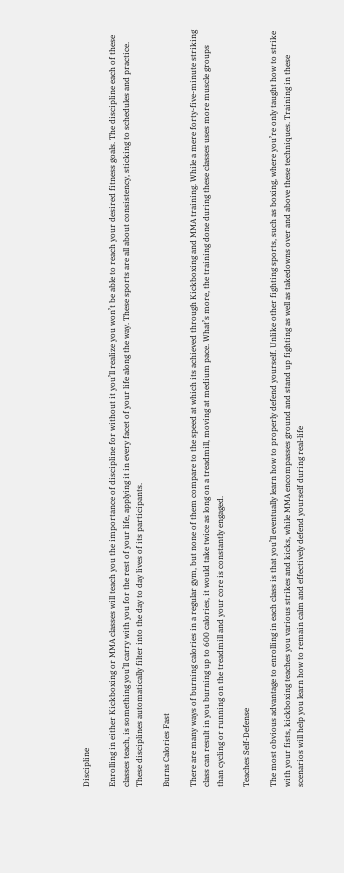Discipline

Enrolling in either Kickboxing or MMA classes will teach you the importance of discipline for without it you’ll realize you won’t be able to reach your desired fitness goals. The discipline each of these classes teach, is something you’ll carry with you for the rest of your life, applying it in every facet of your life along the way. These sports are all about consistency, sticking to schedules and practice. These disciplines automatically filter into the day to day lives of its participants.

Burns Calories Fast

There are many ways of burning calories in a regular gym, but none of them compare to the speed at which its achieved through Kickboxing and MMA training. While a mere forty-five-minute striking class can result in you burning up to 600 calories, it would take twice as long on a treadmill, moving at medium pace. What’s more, the training done during these classes uses more muscle groups than cycling or running on the treadmill and your core is constantly engaged.

Teaches Self-Defense

The most obvious advantage to enrolling in each class is that you’ll eventually learn how to properly defend yourself. Unlike other fighting sports, such as boxing, where you’re only taught how to strike with your fists, kickboxing teaches you various strikes and kicks, while MMA encompasses ground and stand up fighting as well as takedowns over and above these techniques. Training in these scenarios will help you learn how to remain calm and effectively defend yourself during real-life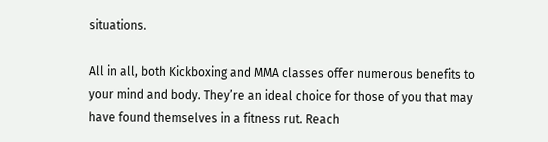situations.

All in all, both Kickboxing and MMA classes offer numerous benefits to your mind and body. They’re an ideal choice for those of you that may have found themselves in a fitness rut. Reach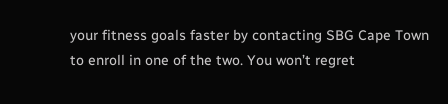your fitness goals faster by contacting SBG Cape Town to enroll in one of the two. You won’t regret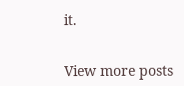it.


View more posts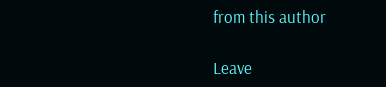from this author

Leave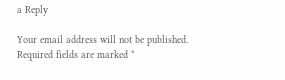a Reply

Your email address will not be published. Required fields are marked *